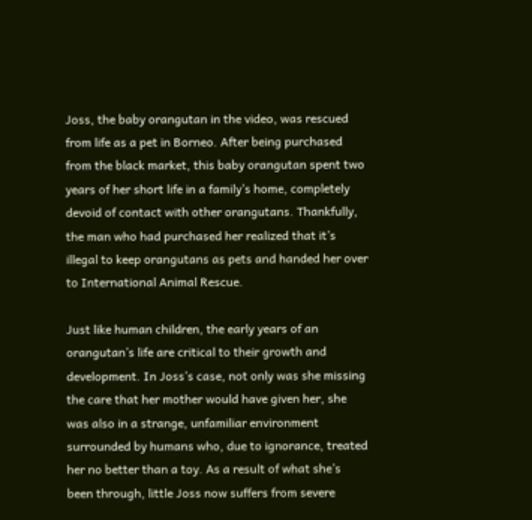Joss, the baby orangutan in the video, was rescued from life as a pet in Borneo. After being purchased from the black market, this baby orangutan spent two years of her short life in a family’s home, completely devoid of contact with other orangutans. Thankfully, the man who had purchased her realized that it’s illegal to keep orangutans as pets and handed her over to International Animal Rescue.

Just like human children, the early years of an orangutan’s life are critical to their growth and development. In Joss’s case, not only was she missing the care that her mother would have given her, she was also in a strange, unfamiliar environment surrounded by humans who, due to ignorance, treated her no better than a toy. As a result of what she’s been through, little Joss now suffers from severe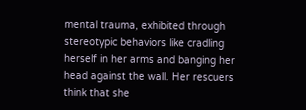mental trauma, exhibited through stereotypic behaviors like cradling herself in her arms and banging her head against the wall. Her rescuers think that she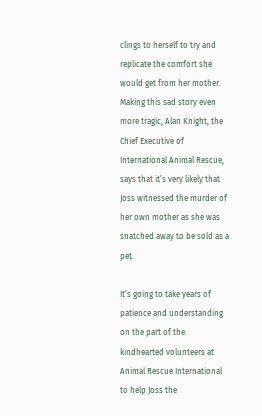clings to herself to try and replicate the comfort she would get from her mother. Making this sad story even more tragic, Alan Knight, the Chief Executive of International Animal Rescue, says that it’s very likely that Joss witnessed the murder of her own mother as she was snatched away to be sold as a pet.

It’s going to take years of patience and understanding on the part of the kindhearted volunteers at Animal Rescue International to help Joss the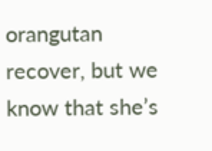orangutan recover, but we know that she’s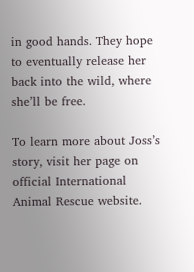in good hands. They hope to eventually release her back into the wild, where she’ll be free.

To learn more about Joss’s story, visit her page on official International Animal Rescue website.